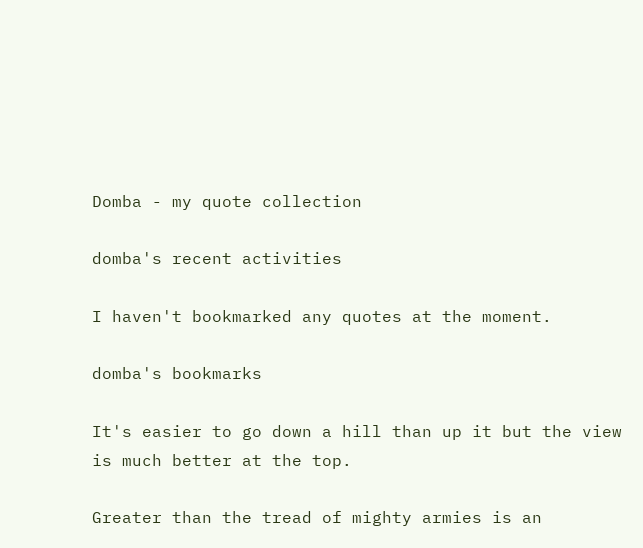Domba - my quote collection

domba's recent activities

I haven't bookmarked any quotes at the moment.

domba's bookmarks

It's easier to go down a hill than up it but the view is much better at the top.

Greater than the tread of mighty armies is an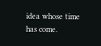idea whose time has come.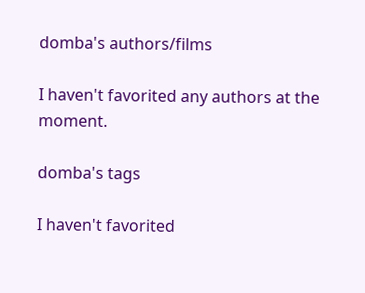domba's authors/films

I haven't favorited any authors at the moment.

domba's tags

I haven't favorited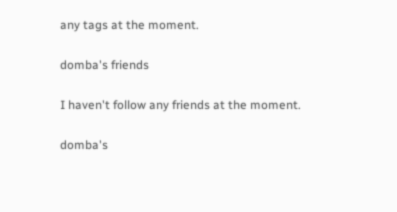any tags at the moment.

domba's friends

I haven't follow any friends at the moment.

domba's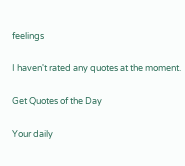feelings

I haven't rated any quotes at the moment.

Get Quotes of the Day

Your daily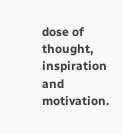dose of thought, inspiration and motivation.